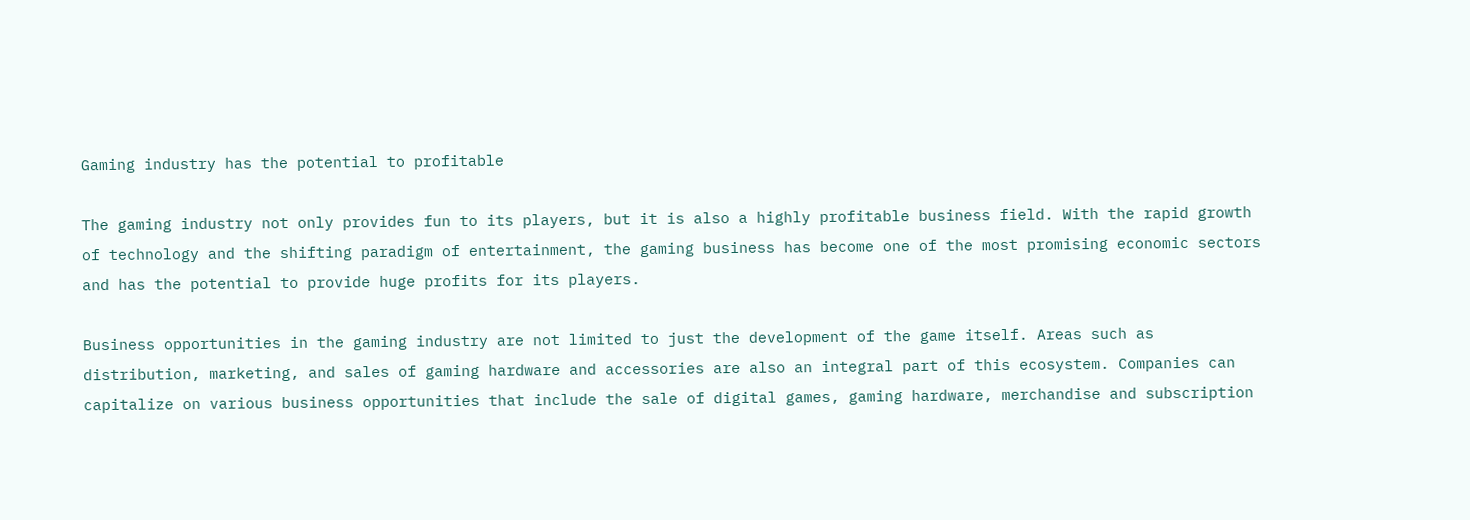Gaming industry has the potential to profitable

The gaming industry not only provides fun to its players, but it is also a highly profitable business field. With the rapid growth of technology and the shifting paradigm of entertainment, the gaming business has become one of the most promising economic sectors and has the potential to provide huge profits for its players.

Business opportunities in the gaming industry are not limited to just the development of the game itself. Areas such as distribution, marketing, and sales of gaming hardware and accessories are also an integral part of this ecosystem. Companies can capitalize on various business opportunities that include the sale of digital games, gaming hardware, merchandise and subscription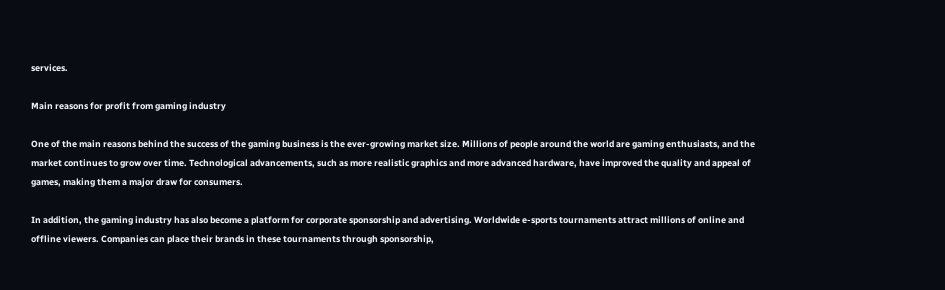services.

Main reasons for profit from gaming industry

One of the main reasons behind the success of the gaming business is the ever-growing market size. Millions of people around the world are gaming enthusiasts, and the market continues to grow over time. Technological advancements, such as more realistic graphics and more advanced hardware, have improved the quality and appeal of games, making them a major draw for consumers.

In addition, the gaming industry has also become a platform for corporate sponsorship and advertising. Worldwide e-sports tournaments attract millions of online and offline viewers. Companies can place their brands in these tournaments through sponsorship,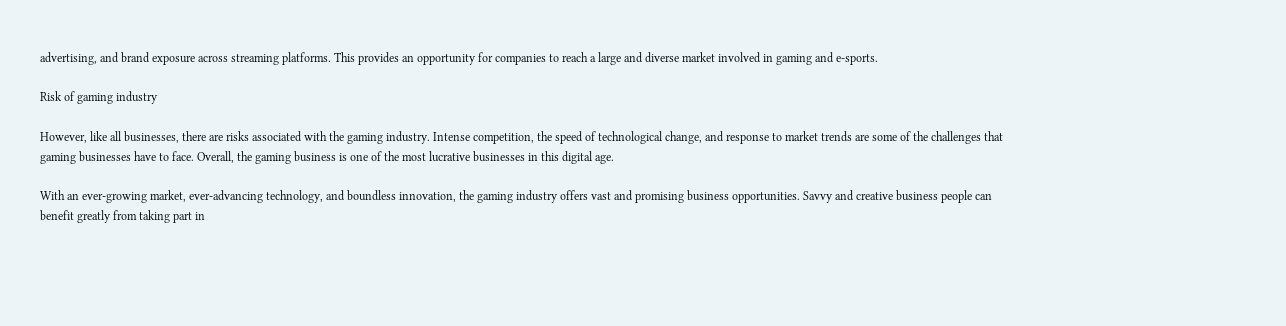advertising, and brand exposure across streaming platforms. This provides an opportunity for companies to reach a large and diverse market involved in gaming and e-sports.

Risk of gaming industry

However, like all businesses, there are risks associated with the gaming industry. Intense competition, the speed of technological change, and response to market trends are some of the challenges that gaming businesses have to face. Overall, the gaming business is one of the most lucrative businesses in this digital age.

With an ever-growing market, ever-advancing technology, and boundless innovation, the gaming industry offers vast and promising business opportunities. Savvy and creative business people can benefit greatly from taking part in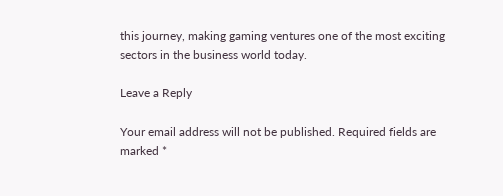this journey, making gaming ventures one of the most exciting sectors in the business world today.

Leave a Reply

Your email address will not be published. Required fields are marked *